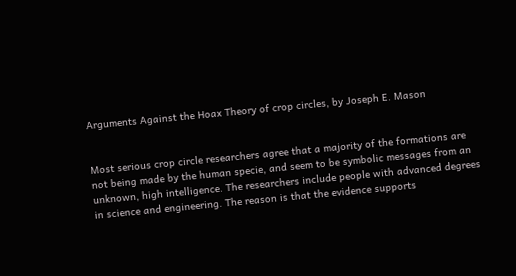Arguments Against the Hoax Theory of crop circles, by Joseph E. Mason


Most serious crop circle researchers agree that a majority of the formations are not being made by the human specie, and seem to be symbolic messages from an unknown, high intelligence. The researchers include people with advanced degrees in science and engineering. The reason is that the evidence supports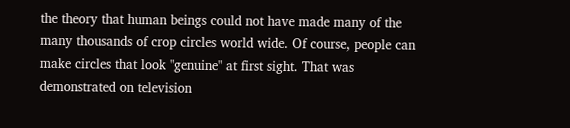the theory that human beings could not have made many of the many thousands of crop circles world wide. Of course, people can make circles that look "genuine" at first sight. That was demonstrated on television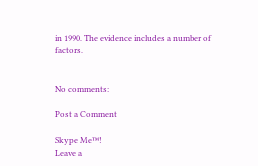in 1990. The evidence includes a number of factors.


No comments:

Post a Comment

Skype Me™!
Leave a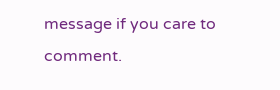message if you care to comment.